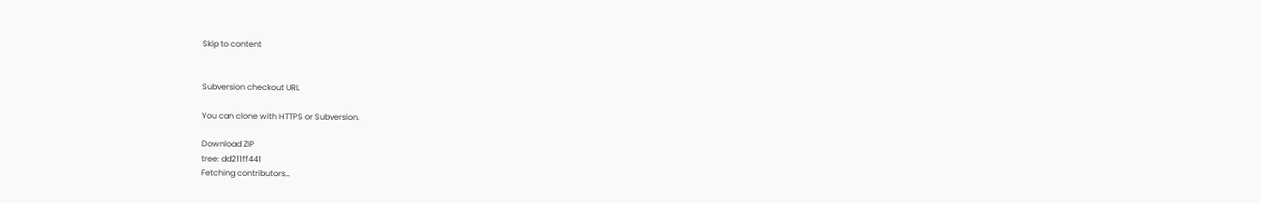Skip to content


Subversion checkout URL

You can clone with HTTPS or Subversion.

Download ZIP
tree: dd211ff441
Fetching contributors…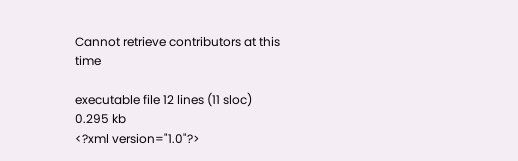Cannot retrieve contributors at this time

executable file 12 lines (11 sloc) 0.295 kb
<?xml version="1.0"?>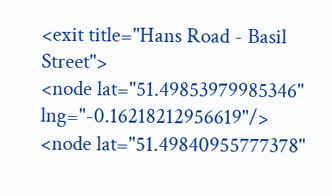<exit title="Hans Road - Basil Street">
<node lat="51.49853979985346" lng="-0.16218212956619"/>
<node lat="51.49840955777378"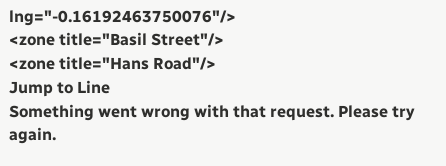lng="-0.16192463750076"/>
<zone title="Basil Street"/>
<zone title="Hans Road"/>
Jump to Line
Something went wrong with that request. Please try again.